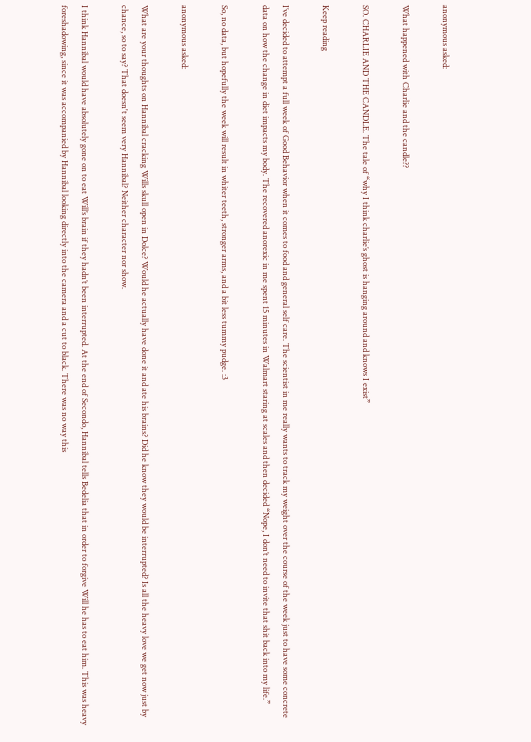anonymous asked:

What happened with Charlie and the candle??

SO. CHARLIE AND THE CANDLE. The tale of “why I think charlie’s ghost is hanging around and knows I exist”

Keep reading

I’ve decided to attempt a full week of Good Behavior when it comes to food and general self care. The scientist in me really wants to track my weight over the course of the week just to have some concrete data on how the change in diet impacts my body. The recovered anorexic in me spent 15 minutes in Walmart staring at scales and then decided “Nope, I don’t need to invite that shit back into my life.”

So, no data, but hopefully the week will result in whiter teeth, stronger arms, and a bit less tummy pudge. :3

anonymous asked:

What are your thoughts on Hannibal cracking Wills skull open in Dolce? Would he actually have done it and ate his brains? Did he know they would be interrupted? Is all the heavy love we get now just by chance, so to say? That doesn't seem very Hannibal? Neither character nor show.

I think Hannibal would have absolutely gone on to eat Will’s brain if they hadn’t been interrupted. At the end of Secondo, Hannibal tells Bedelia that in order to forgive Will he has to eat him. This was heavy foreshadowing, since it was accompanied by Hannibal looking directly into the camera and a cut to black. There was no way this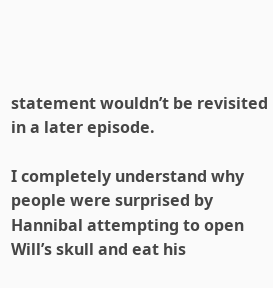statement wouldn’t be revisited in a later episode.

I completely understand why people were surprised by Hannibal attempting to open Will’s skull and eat his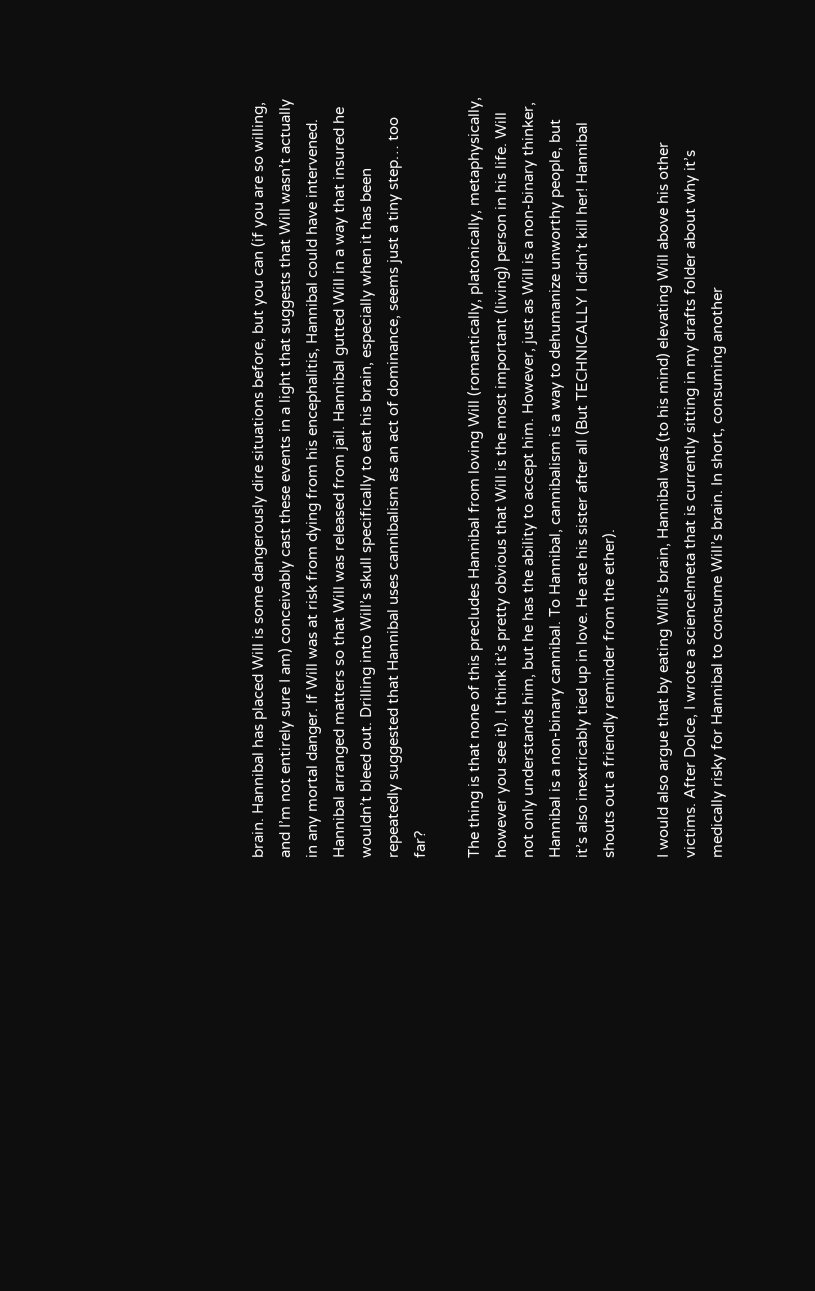brain. Hannibal has placed Will is some dangerously dire situations before, but you can (if you are so willing, and I’m not entirely sure I am) conceivably cast these events in a light that suggests that Will wasn’t actually in any mortal danger. If Will was at risk from dying from his encephalitis, Hannibal could have intervened. Hannibal arranged matters so that Will was released from jail. Hannibal gutted Will in a way that insured he wouldn’t bleed out. Drilling into Will’s skull specifically to eat his brain, especially when it has been repeatedly suggested that Hannibal uses cannibalism as an act of dominance, seems just a tiny step… too far?

The thing is that none of this precludes Hannibal from loving Will (romantically, platonically, metaphysically, however you see it). I think it’s pretty obvious that Will is the most important (living) person in his life. Will not only understands him, but he has the ability to accept him. However, just as Will is a non-binary thinker, Hannibal is a non-binary cannibal. To Hannibal, cannibalism is a way to dehumanize unworthy people, but it’s also inextricably tied up in love. He ate his sister after all (But TECHNICALLY I didn’t kill her! Hannibal shouts out a friendly reminder from the ether).

I would also argue that by eating Will’s brain, Hannibal was (to his mind) elevating Will above his other victims. After Dolce, I wrote a science!meta that is currently sitting in my drafts folder about why it’s medically risky for Hannibal to consume Will’s brain. In short, consuming another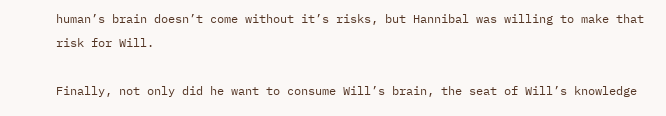human’s brain doesn’t come without it’s risks, but Hannibal was willing to make that risk for Will.

Finally, not only did he want to consume Will’s brain, the seat of Will’s knowledge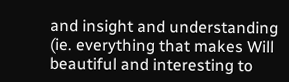and insight and understanding (ie. everything that makes Will beautiful and interesting to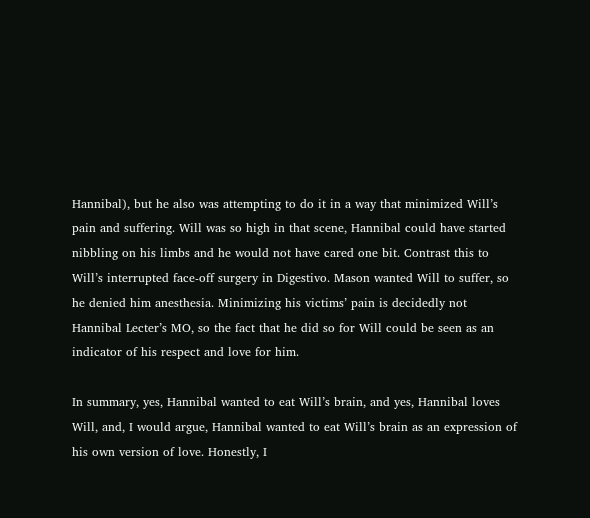Hannibal), but he also was attempting to do it in a way that minimized Will’s pain and suffering. Will was so high in that scene, Hannibal could have started nibbling on his limbs and he would not have cared one bit. Contrast this to Will’s interrupted face-off surgery in Digestivo. Mason wanted Will to suffer, so he denied him anesthesia. Minimizing his victims’ pain is decidedly not Hannibal Lecter’s MO, so the fact that he did so for Will could be seen as an indicator of his respect and love for him.

In summary, yes, Hannibal wanted to eat Will’s brain, and yes, Hannibal loves Will, and, I would argue, Hannibal wanted to eat Will’s brain as an expression of his own version of love. Honestly, I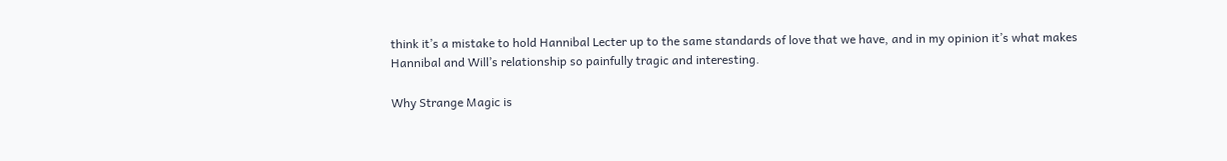think it’s a mistake to hold Hannibal Lecter up to the same standards of love that we have, and in my opinion it’s what makes Hannibal and Will’s relationship so painfully tragic and interesting.

Why Strange Magic is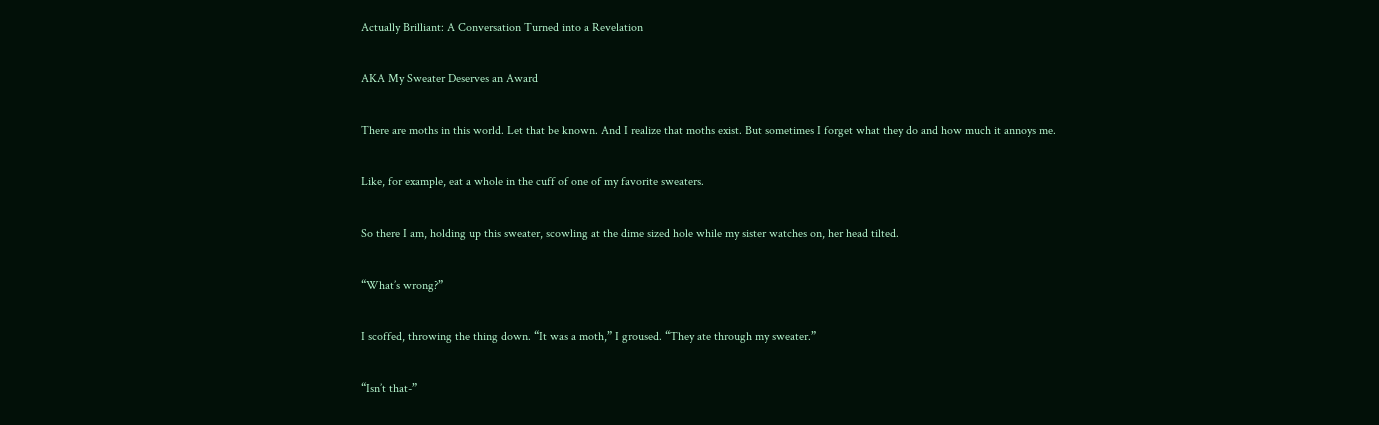Actually Brilliant: A Conversation Turned into a Revelation

AKA My Sweater Deserves an Award

There are moths in this world. Let that be known. And I realize that moths exist. But sometimes I forget what they do and how much it annoys me.

Like, for example, eat a whole in the cuff of one of my favorite sweaters.

So there I am, holding up this sweater, scowling at the dime sized hole while my sister watches on, her head tilted.

“What’s wrong?”

I scoffed, throwing the thing down. “It was a moth,” I groused. “They ate through my sweater.”

“Isn’t that-”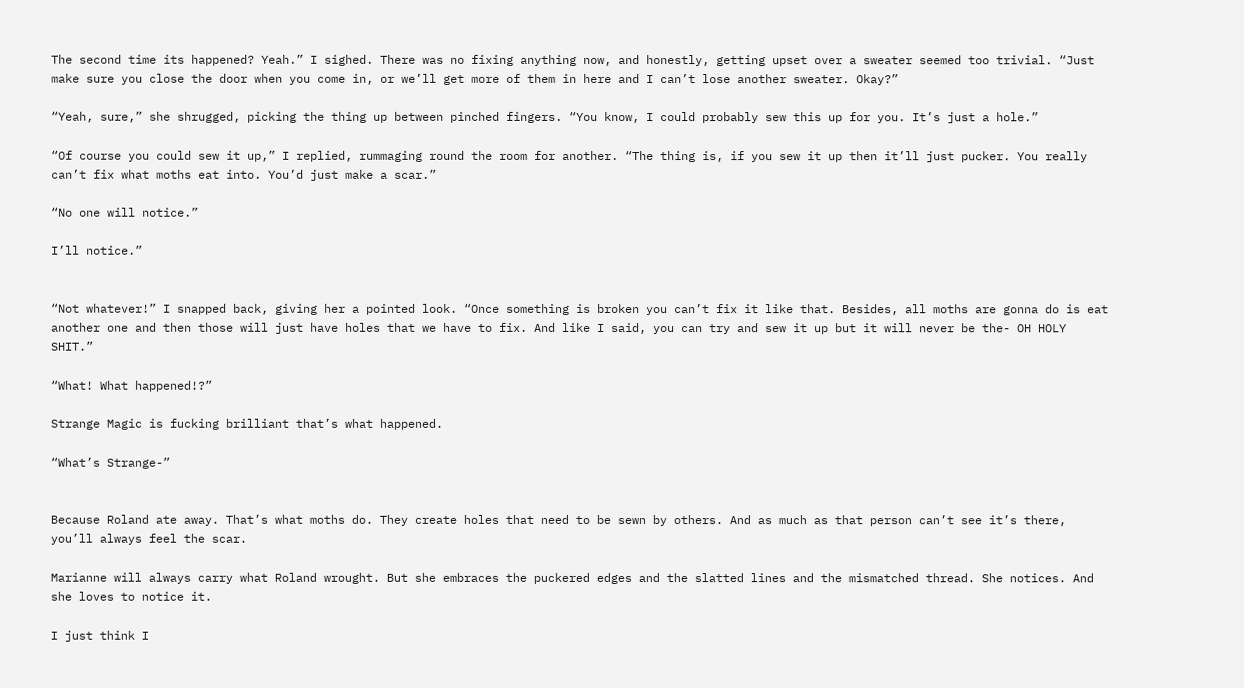The second time its happened? Yeah.” I sighed. There was no fixing anything now, and honestly, getting upset over a sweater seemed too trivial. “Just make sure you close the door when you come in, or we’ll get more of them in here and I can’t lose another sweater. Okay?”

“Yeah, sure,” she shrugged, picking the thing up between pinched fingers. “You know, I could probably sew this up for you. It’s just a hole.”

“Of course you could sew it up,” I replied, rummaging round the room for another. “The thing is, if you sew it up then it’ll just pucker. You really can’t fix what moths eat into. You’d just make a scar.”

“No one will notice.”

I’ll notice.”


“Not whatever!” I snapped back, giving her a pointed look. “Once something is broken you can’t fix it like that. Besides, all moths are gonna do is eat another one and then those will just have holes that we have to fix. And like I said, you can try and sew it up but it will never be the- OH HOLY SHIT.”

“What! What happened!?”

Strange Magic is fucking brilliant that’s what happened.

“What’s Strange-”


Because Roland ate away. That’s what moths do. They create holes that need to be sewn by others. And as much as that person can’t see it’s there, you’ll always feel the scar.

Marianne will always carry what Roland wrought. But she embraces the puckered edges and the slatted lines and the mismatched thread. She notices. And she loves to notice it.

I just think I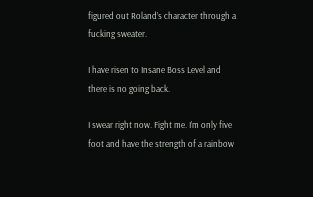figured out Roland’s character through a fucking sweater.

I have risen to Insane Boss Level and there is no going back.

I swear right now. Fight me. I’m only five foot and have the strength of a rainbow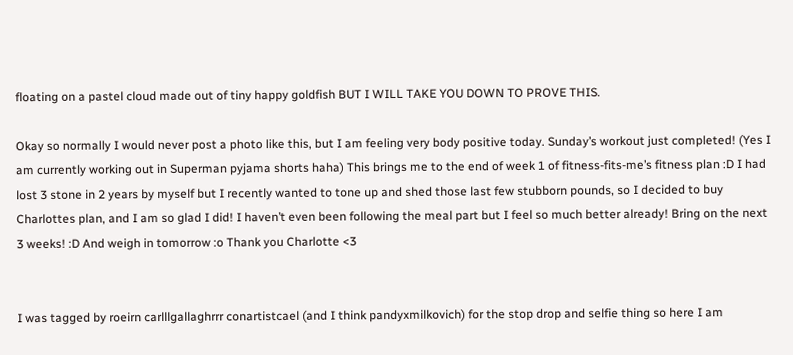floating on a pastel cloud made out of tiny happy goldfish BUT I WILL TAKE YOU DOWN TO PROVE THIS.

Okay so normally I would never post a photo like this, but I am feeling very body positive today. Sunday’s workout just completed! (Yes I am currently working out in Superman pyjama shorts haha) This brings me to the end of week 1 of fitness-fits-me’s fitness plan :D I had lost 3 stone in 2 years by myself but I recently wanted to tone up and shed those last few stubborn pounds, so I decided to buy Charlottes plan, and I am so glad I did! I haven’t even been following the meal part but I feel so much better already! Bring on the next 3 weeks! :D And weigh in tomorrow :o Thank you Charlotte <3


I was tagged by roeirn carlllgallaghrrr conartistcael (and I think pandyxmilkovich) for the stop drop and selfie thing so here I am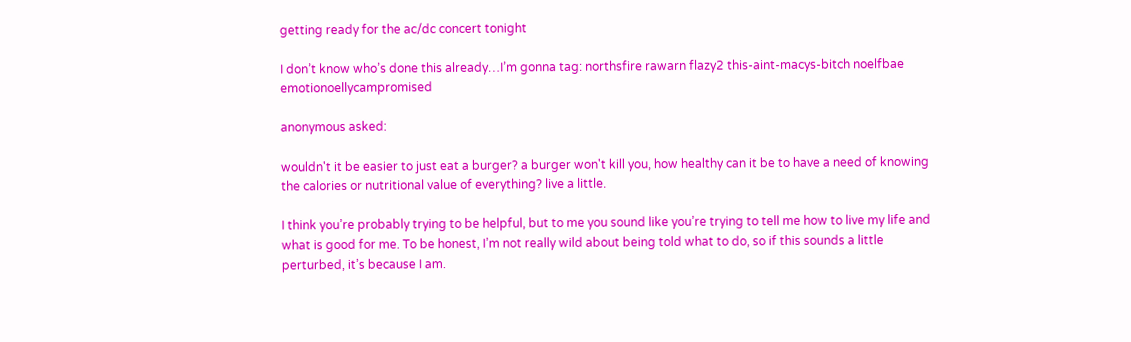getting ready for the ac/dc concert tonight

I don’t know who’s done this already…I’m gonna tag: northsfire rawarn flazy2 this-aint-macys-bitch noelfbae emotionoellycampromised

anonymous asked:

wouldn't it be easier to just eat a burger? a burger won't kill you, how healthy can it be to have a need of knowing the calories or nutritional value of everything? live a little.

I think you’re probably trying to be helpful, but to me you sound like you’re trying to tell me how to live my life and what is good for me. To be honest, I’m not really wild about being told what to do, so if this sounds a little perturbed, it’s because I am.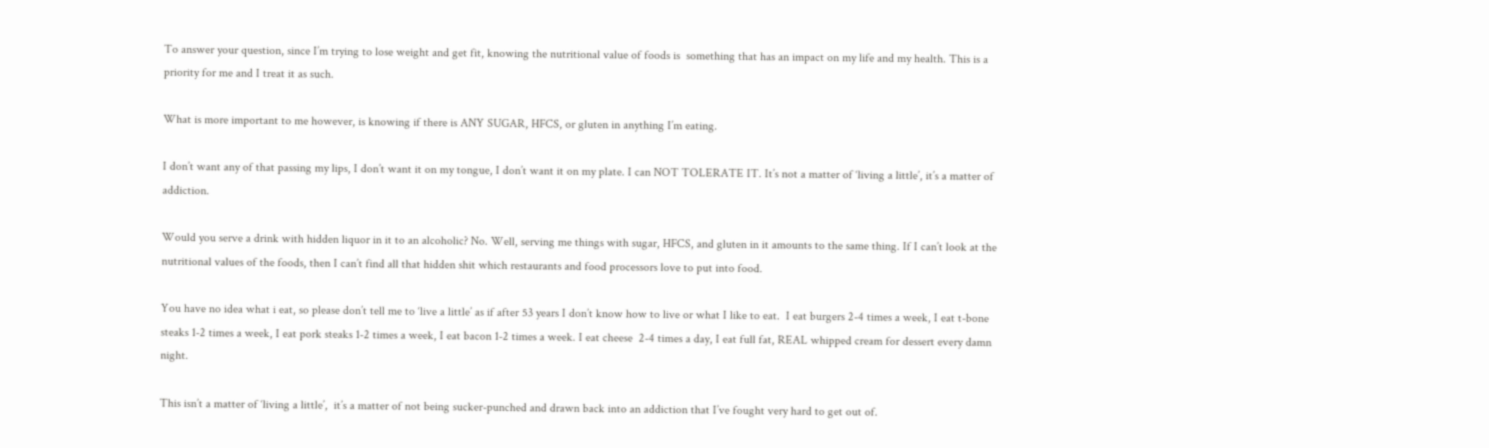To answer your question, since I’m trying to lose weight and get fit, knowing the nutritional value of foods is  something that has an impact on my life and my health. This is a priority for me and I treat it as such.

What is more important to me however, is knowing if there is ANY SUGAR, HFCS, or gluten in anything I’m eating.

I don’t want any of that passing my lips, I don’t want it on my tongue, I don’t want it on my plate. I can NOT TOLERATE IT. It’s not a matter of ‘living a little’, it’s a matter of addiction.

Would you serve a drink with hidden liquor in it to an alcoholic? No. Well, serving me things with sugar, HFCS, and gluten in it amounts to the same thing. If I can’t look at the nutritional values of the foods, then I can’t find all that hidden shit which restaurants and food processors love to put into food.

You have no idea what i eat, so please don’t tell me to ‘live a little’ as if after 53 years I don’t know how to live or what I like to eat.  I eat burgers 2-4 times a week, I eat t-bone steaks 1-2 times a week, I eat pork steaks 1-2 times a week, I eat bacon 1-2 times a week. I eat cheese  2-4 times a day, I eat full fat, REAL whipped cream for dessert every damn night.

This isn’t a matter of ‘living a little’,  it’s a matter of not being sucker-punched and drawn back into an addiction that I’ve fought very hard to get out of.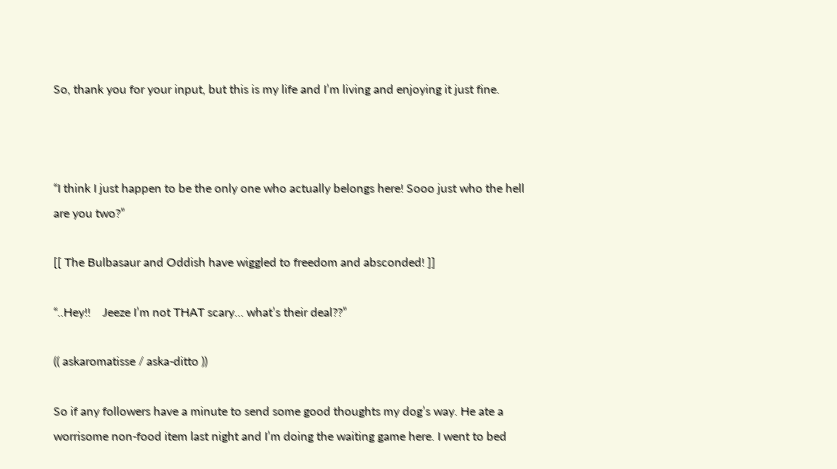So, thank you for your input, but this is my life and I’m living and enjoying it just fine.



“I think I just happen to be the only one who actually belongs here! Sooo just who the hell are you two?”

[[ The Bulbasaur and Oddish have wiggled to freedom and absconded! ]]

“..Hey!!    Jeeze I’m not THAT scary… what’s their deal??”

(( askaromatisse / aska-ditto ))

So if any followers have a minute to send some good thoughts my dog’s way. He ate a worrisome non-food item last night and I’m doing the waiting game here. I went to bed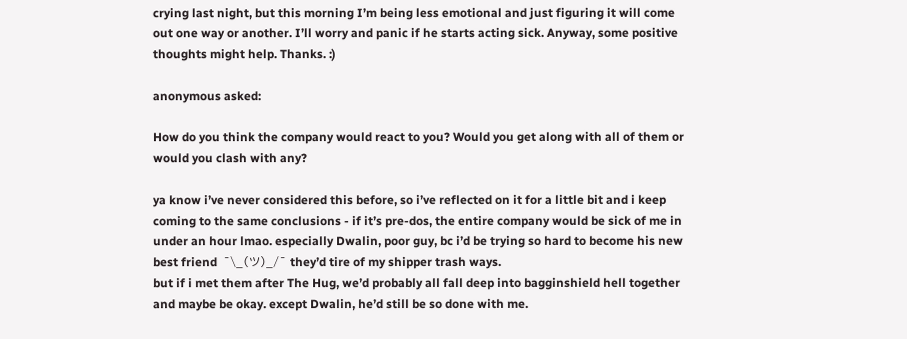crying last night, but this morning I’m being less emotional and just figuring it will come out one way or another. I’ll worry and panic if he starts acting sick. Anyway, some positive thoughts might help. Thanks. :)

anonymous asked:

How do you think the company would react to you? Would you get along with all of them or would you clash with any?

ya know i’ve never considered this before, so i’ve reflected on it for a little bit and i keep coming to the same conclusions - if it’s pre-dos, the entire company would be sick of me in under an hour lmao. especially Dwalin, poor guy, bc i’d be trying so hard to become his new best friend  ¯\_(ツ)_/¯ they’d tire of my shipper trash ways.
but if i met them after The Hug, we’d probably all fall deep into bagginshield hell together and maybe be okay. except Dwalin, he’d still be so done with me.